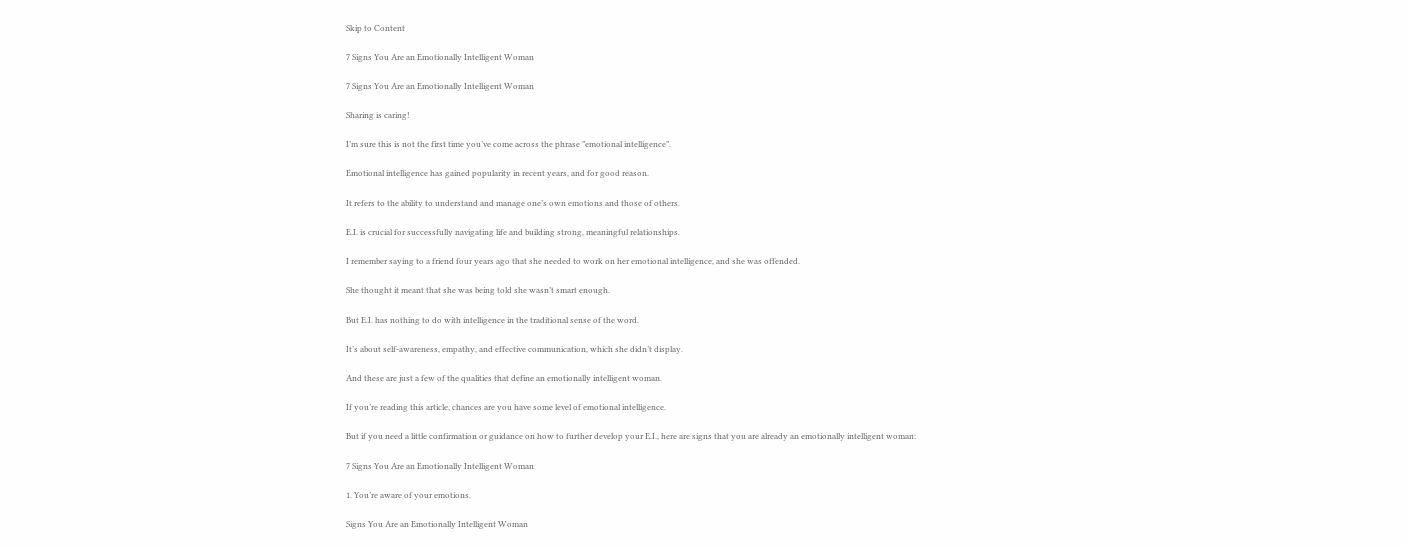Skip to Content

7 Signs You Are an Emotionally Intelligent Woman

7 Signs You Are an Emotionally Intelligent Woman

Sharing is caring!

I’m sure this is not the first time you’ve come across the phrase ”emotional intelligence”.

Emotional intelligence has gained popularity in recent years, and for good reason.

It refers to the ability to understand and manage one’s own emotions and those of others.

E.I. is crucial for successfully navigating life and building strong, meaningful relationships.

I remember saying to a friend four years ago that she needed to work on her emotional intelligence, and she was offended.

She thought it meant that she was being told she wasn’t smart enough.

But E.I. has nothing to do with intelligence in the traditional sense of the word.

It’s about self-awareness, empathy, and effective communication, which she didn’t display.

And these are just a few of the qualities that define an emotionally intelligent woman.

If you’re reading this article, chances are you have some level of emotional intelligence.

But if you need a little confirmation or guidance on how to further develop your E.I., here are signs that you are already an emotionally intelligent woman:

7 Signs You Are an Emotionally Intelligent Woman

1. You’re aware of your emotions.

Signs You Are an Emotionally Intelligent Woman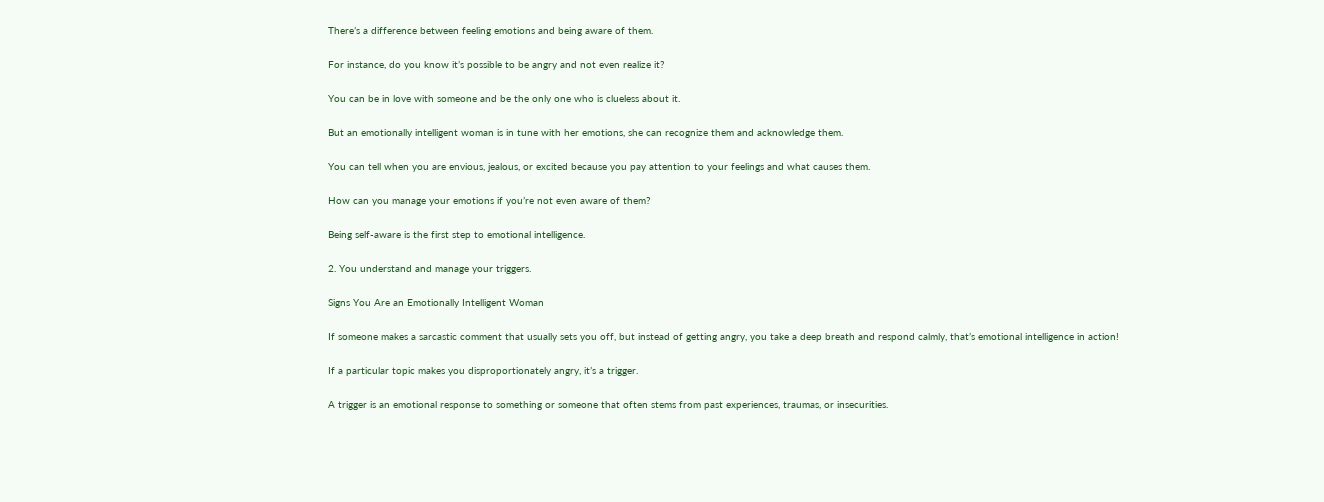There’s a difference between feeling emotions and being aware of them.

For instance, do you know it’s possible to be angry and not even realize it?

You can be in love with someone and be the only one who is clueless about it.

But an emotionally intelligent woman is in tune with her emotions, she can recognize them and acknowledge them.

You can tell when you are envious, jealous, or excited because you pay attention to your feelings and what causes them.

How can you manage your emotions if you’re not even aware of them?

Being self-aware is the first step to emotional intelligence.

2. You understand and manage your triggers.

Signs You Are an Emotionally Intelligent Woman

If someone makes a sarcastic comment that usually sets you off, but instead of getting angry, you take a deep breath and respond calmly, that’s emotional intelligence in action!

If a particular topic makes you disproportionately angry, it’s a trigger.

A trigger is an emotional response to something or someone that often stems from past experiences, traumas, or insecurities.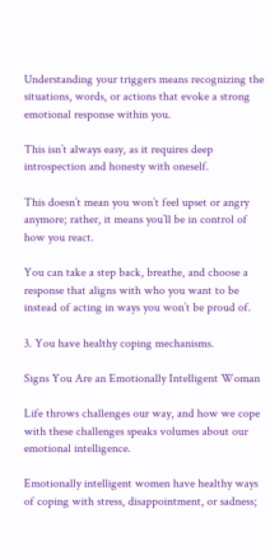Understanding your triggers means recognizing the situations, words, or actions that evoke a strong emotional response within you.

This isn’t always easy, as it requires deep introspection and honesty with oneself.

This doesn’t mean you won’t feel upset or angry anymore; rather, it means you’ll be in control of how you react.

You can take a step back, breathe, and choose a response that aligns with who you want to be instead of acting in ways you won’t be proud of.

3. You have healthy coping mechanisms.

Signs You Are an Emotionally Intelligent Woman

Life throws challenges our way, and how we cope with these challenges speaks volumes about our emotional intelligence.

Emotionally intelligent women have healthy ways of coping with stress, disappointment, or sadness;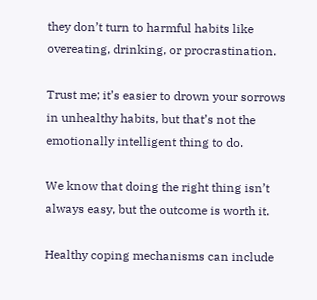they don’t turn to harmful habits like overeating, drinking, or procrastination.

Trust me; it’s easier to drown your sorrows in unhealthy habits, but that’s not the emotionally intelligent thing to do.

We know that doing the right thing isn’t always easy, but the outcome is worth it.

Healthy coping mechanisms can include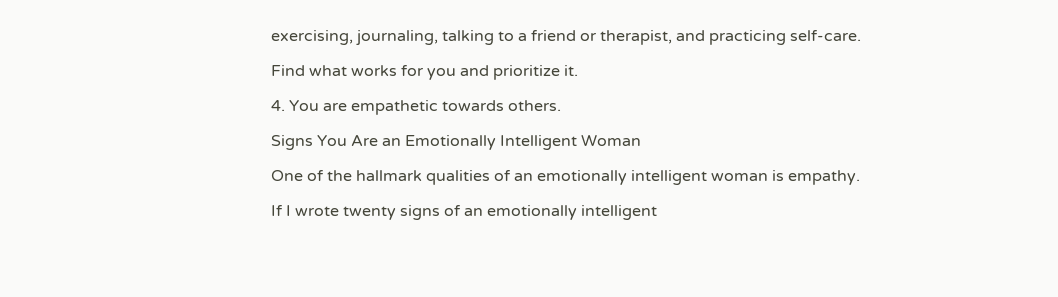exercising, journaling, talking to a friend or therapist, and practicing self-care.

Find what works for you and prioritize it.

4. You are empathetic towards others.

Signs You Are an Emotionally Intelligent Woman

One of the hallmark qualities of an emotionally intelligent woman is empathy.

If I wrote twenty signs of an emotionally intelligent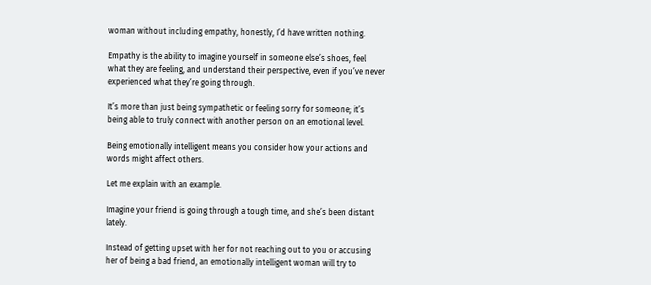woman without including empathy, honestly, I’d have written nothing.

Empathy is the ability to imagine yourself in someone else’s shoes, feel what they are feeling, and understand their perspective, even if you’ve never experienced what they’re going through.

It’s more than just being sympathetic or feeling sorry for someone; it’s being able to truly connect with another person on an emotional level.

Being emotionally intelligent means you consider how your actions and words might affect others.

Let me explain with an example.

Imagine your friend is going through a tough time, and she’s been distant lately.

Instead of getting upset with her for not reaching out to you or accusing her of being a bad friend, an emotionally intelligent woman will try to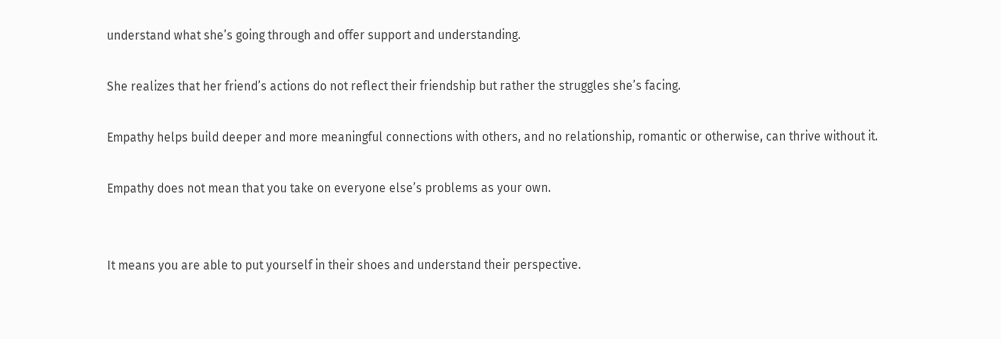understand what she’s going through and offer support and understanding.

She realizes that her friend’s actions do not reflect their friendship but rather the struggles she’s facing.

Empathy helps build deeper and more meaningful connections with others, and no relationship, romantic or otherwise, can thrive without it.

Empathy does not mean that you take on everyone else’s problems as your own.


It means you are able to put yourself in their shoes and understand their perspective.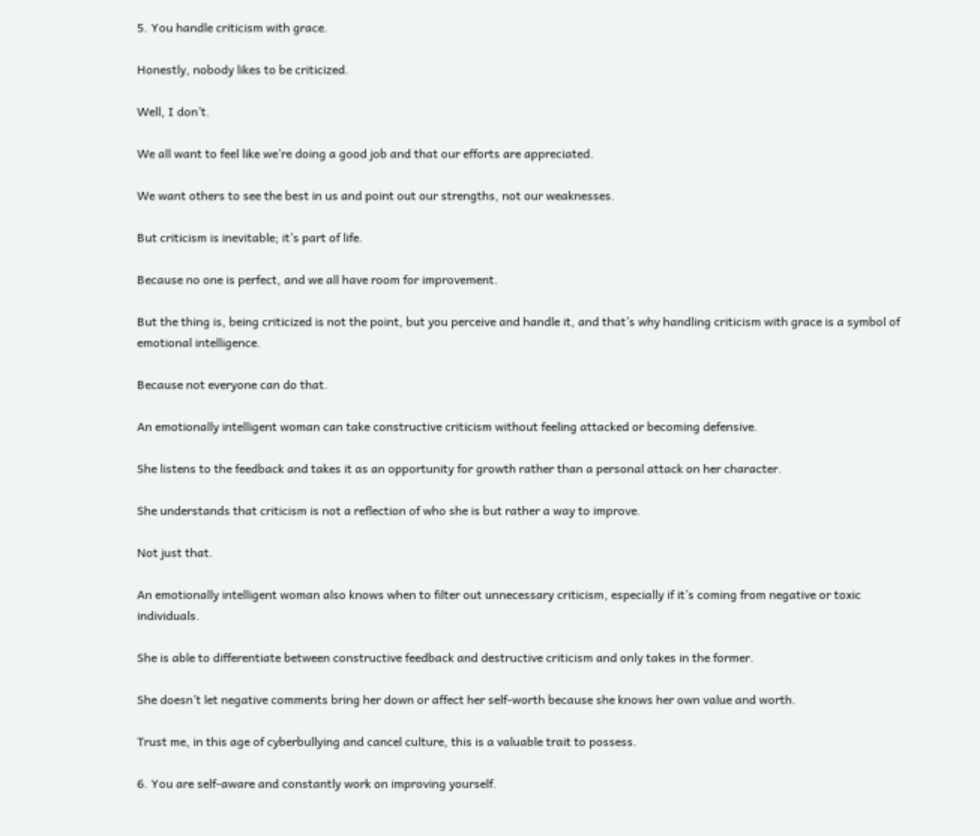5. You handle criticism with grace.

Honestly, nobody likes to be criticized.

Well, I don’t.

We all want to feel like we’re doing a good job and that our efforts are appreciated.

We want others to see the best in us and point out our strengths, not our weaknesses.

But criticism is inevitable; it’s part of life.

Because no one is perfect, and we all have room for improvement.

But the thing is, being criticized is not the point, but you perceive and handle it, and that’s why handling criticism with grace is a symbol of emotional intelligence.

Because not everyone can do that.

An emotionally intelligent woman can take constructive criticism without feeling attacked or becoming defensive.

She listens to the feedback and takes it as an opportunity for growth rather than a personal attack on her character.

She understands that criticism is not a reflection of who she is but rather a way to improve.

Not just that.

An emotionally intelligent woman also knows when to filter out unnecessary criticism, especially if it’s coming from negative or toxic individuals.

She is able to differentiate between constructive feedback and destructive criticism and only takes in the former.

She doesn’t let negative comments bring her down or affect her self-worth because she knows her own value and worth.

Trust me, in this age of cyberbullying and cancel culture, this is a valuable trait to possess.

6. You are self-aware and constantly work on improving yourself.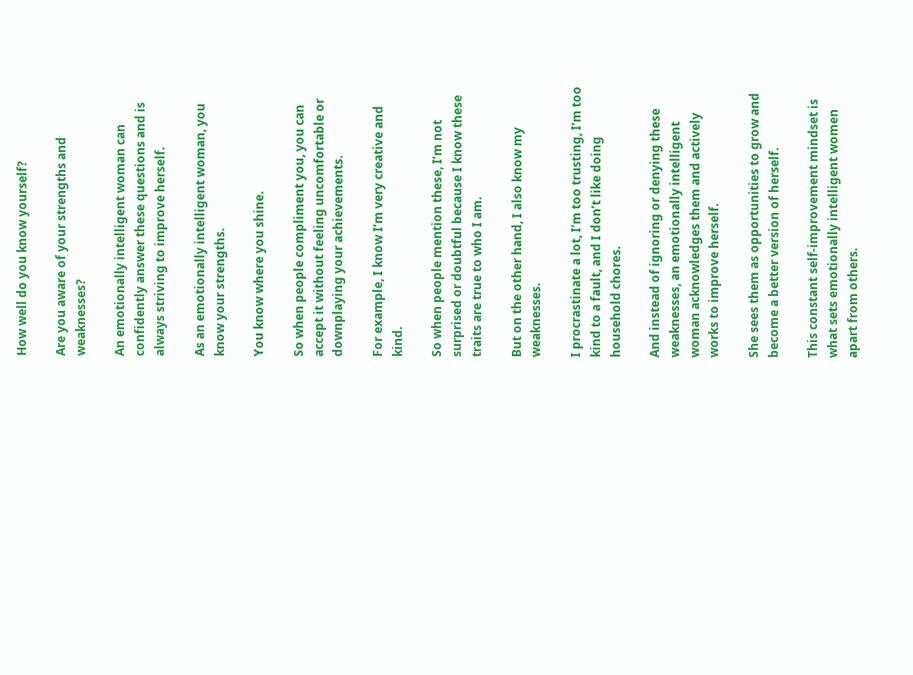How well do you know yourself?

Are you aware of your strengths and weaknesses?

An emotionally intelligent woman can confidently answer these questions and is always striving to improve herself.

As an emotionally intelligent woman, you know your strengths.

You know where you shine.

So when people compliment you, you can accept it without feeling uncomfortable or downplaying your achievements.

For example, I know I’m very creative and kind.

So when people mention these, I’m not surprised or doubtful because I know these traits are true to who I am.

But on the other hand, I also know my weaknesses.

I procrastinate a lot, I’m too trusting, I’m too kind to a fault, and I don’t like doing household chores.

And instead of ignoring or denying these weaknesses, an emotionally intelligent woman acknowledges them and actively works to improve herself.

She sees them as opportunities to grow and become a better version of herself.

This constant self-improvement mindset is what sets emotionally intelligent women apart from others.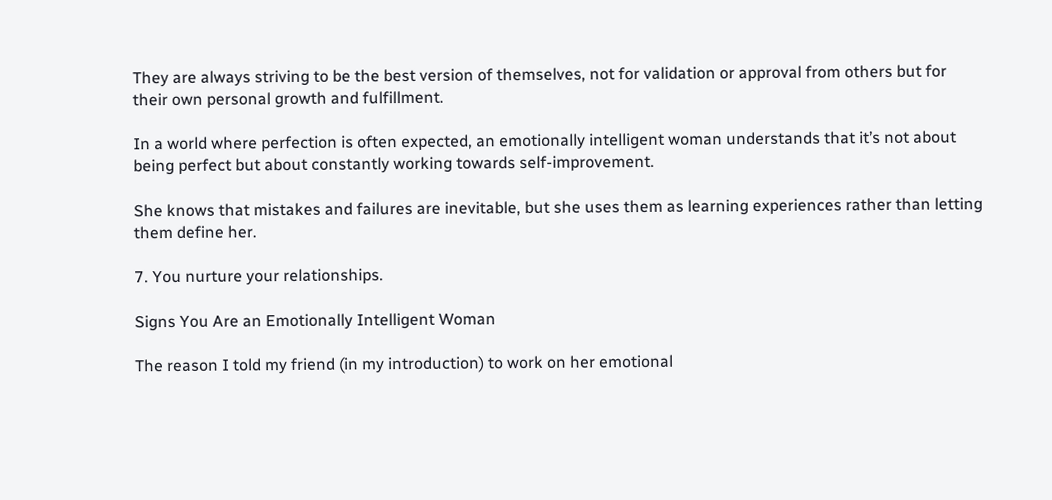They are always striving to be the best version of themselves, not for validation or approval from others but for their own personal growth and fulfillment.

In a world where perfection is often expected, an emotionally intelligent woman understands that it’s not about being perfect but about constantly working towards self-improvement.

She knows that mistakes and failures are inevitable, but she uses them as learning experiences rather than letting them define her.

7. You nurture your relationships.

Signs You Are an Emotionally Intelligent Woman

The reason I told my friend (in my introduction) to work on her emotional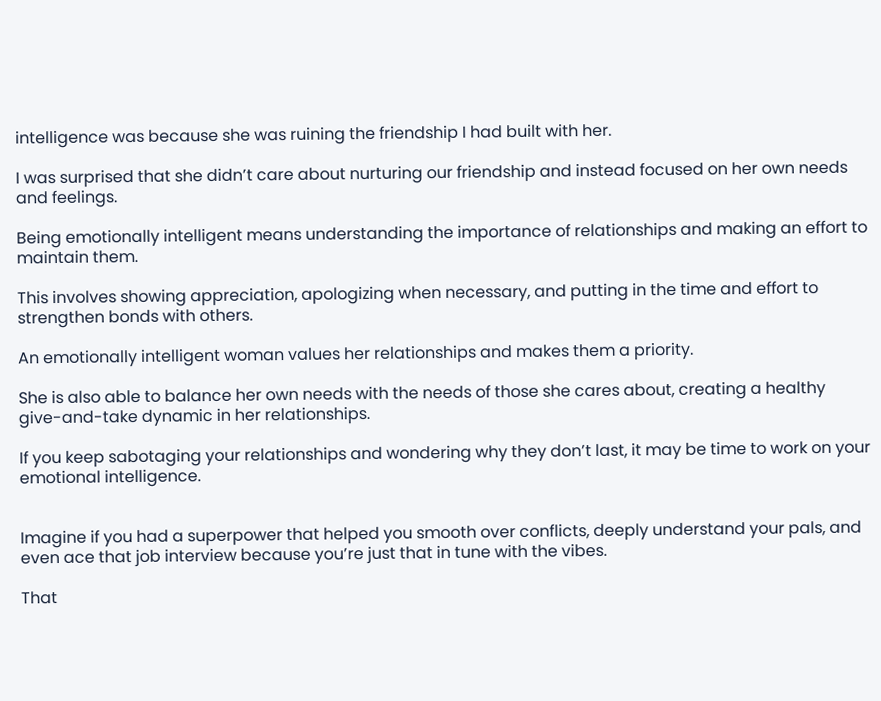intelligence was because she was ruining the friendship I had built with her.

I was surprised that she didn’t care about nurturing our friendship and instead focused on her own needs and feelings.

Being emotionally intelligent means understanding the importance of relationships and making an effort to maintain them.

This involves showing appreciation, apologizing when necessary, and putting in the time and effort to strengthen bonds with others.

An emotionally intelligent woman values her relationships and makes them a priority.

She is also able to balance her own needs with the needs of those she cares about, creating a healthy give-and-take dynamic in her relationships.

If you keep sabotaging your relationships and wondering why they don’t last, it may be time to work on your emotional intelligence.


Imagine if you had a superpower that helped you smooth over conflicts, deeply understand your pals, and even ace that job interview because you’re just that in tune with the vibes.

That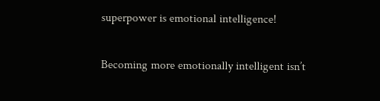superpower is emotional intelligence!

Becoming more emotionally intelligent isn’t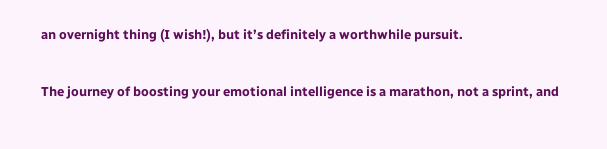an overnight thing (I wish!), but it’s definitely a worthwhile pursuit.

The journey of boosting your emotional intelligence is a marathon, not a sprint, and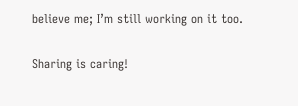believe me; I’m still working on it too.


Sharing is caring!